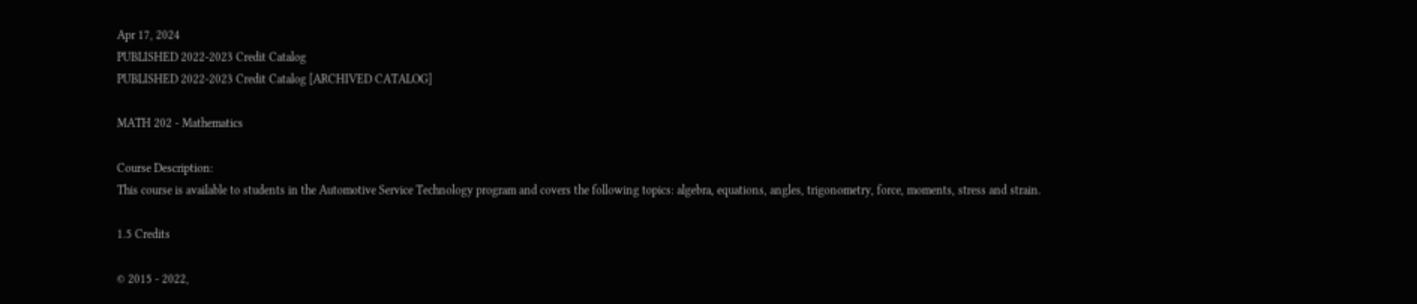Apr 17, 2024
PUBLISHED 2022-2023 Credit Catalog
PUBLISHED 2022-2023 Credit Catalog [ARCHIVED CATALOG]

MATH 202 - Mathematics

Course Description:
This course is available to students in the Automotive Service Technology program and covers the following topics: algebra, equations, angles, trigonometry, force, moments, stress and strain.

1.5 Credits

© 2015 - 2022,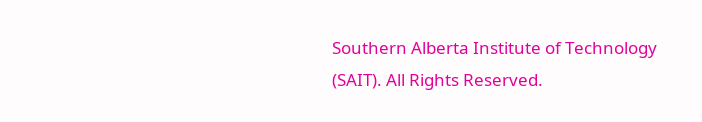Southern Alberta Institute of Technology (SAIT). All Rights Reserved.